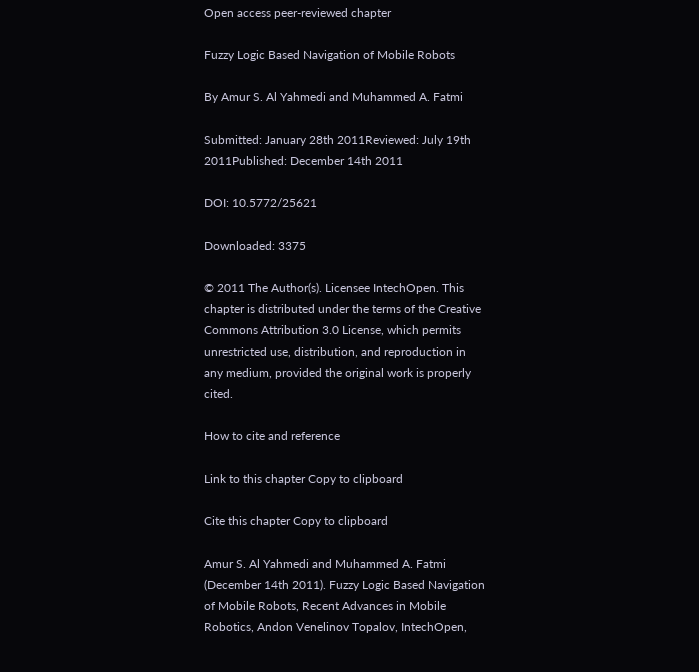Open access peer-reviewed chapter

Fuzzy Logic Based Navigation of Mobile Robots

By Amur S. Al Yahmedi and Muhammed A. Fatmi

Submitted: January 28th 2011Reviewed: July 19th 2011Published: December 14th 2011

DOI: 10.5772/25621

Downloaded: 3375

© 2011 The Author(s). Licensee IntechOpen. This chapter is distributed under the terms of the Creative Commons Attribution 3.0 License, which permits unrestricted use, distribution, and reproduction in any medium, provided the original work is properly cited.

How to cite and reference

Link to this chapter Copy to clipboard

Cite this chapter Copy to clipboard

Amur S. Al Yahmedi and Muhammed A. Fatmi (December 14th 2011). Fuzzy Logic Based Navigation of Mobile Robots, Recent Advances in Mobile Robotics, Andon Venelinov Topalov, IntechOpen,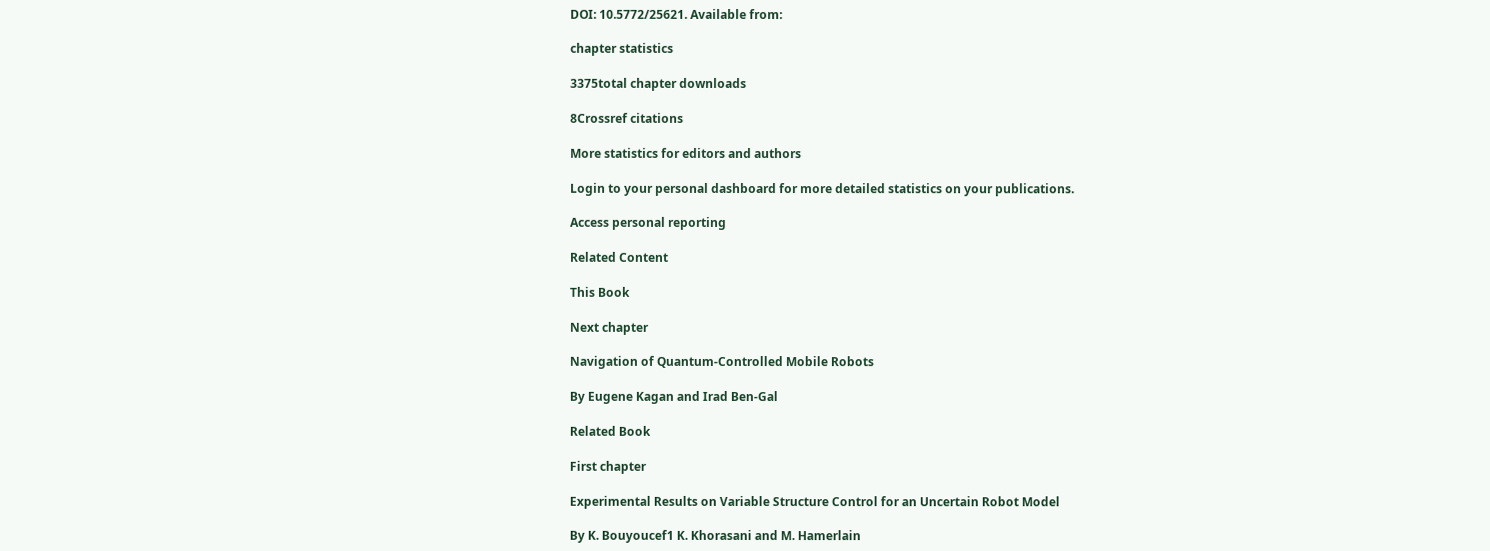DOI: 10.5772/25621. Available from:

chapter statistics

3375total chapter downloads

8Crossref citations

More statistics for editors and authors

Login to your personal dashboard for more detailed statistics on your publications.

Access personal reporting

Related Content

This Book

Next chapter

Navigation of Quantum-Controlled Mobile Robots

By Eugene Kagan and Irad Ben-Gal

Related Book

First chapter

Experimental Results on Variable Structure Control for an Uncertain Robot Model

By K. Bouyoucef1 K. Khorasani and M. Hamerlain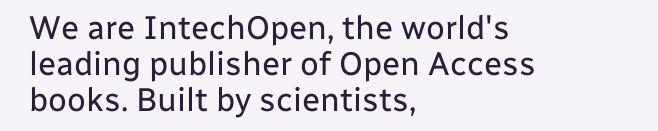We are IntechOpen, the world's leading publisher of Open Access books. Built by scientists,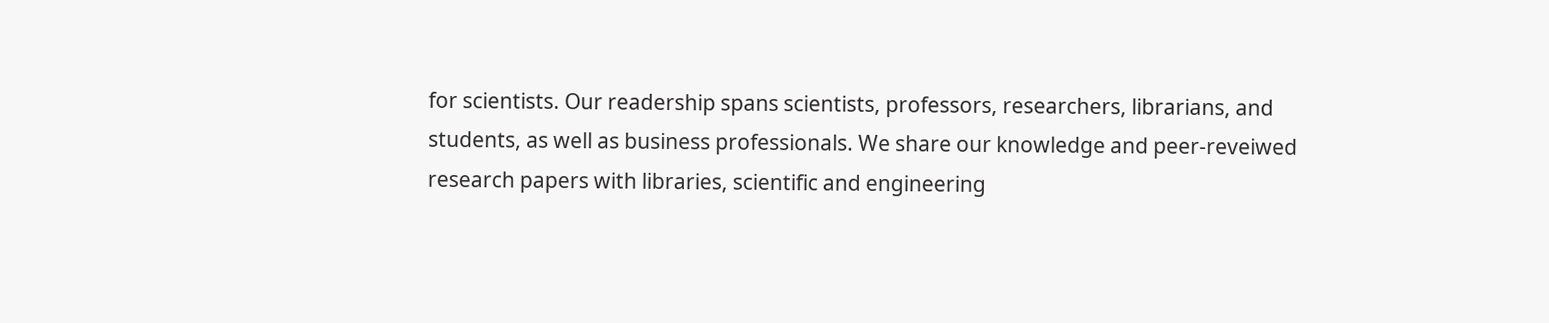for scientists. Our readership spans scientists, professors, researchers, librarians, and students, as well as business professionals. We share our knowledge and peer-reveiwed research papers with libraries, scientific and engineering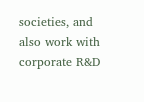societies, and also work with corporate R&D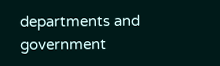departments and government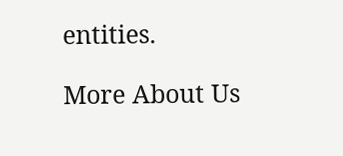entities.

More About Us